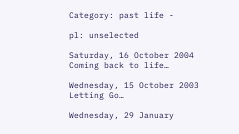Category: past life -

pl: unselected

Saturday, 16 October 2004
Coming back to life…

Wednesday, 15 October 2003
Letting Go…

Wednesday, 29 January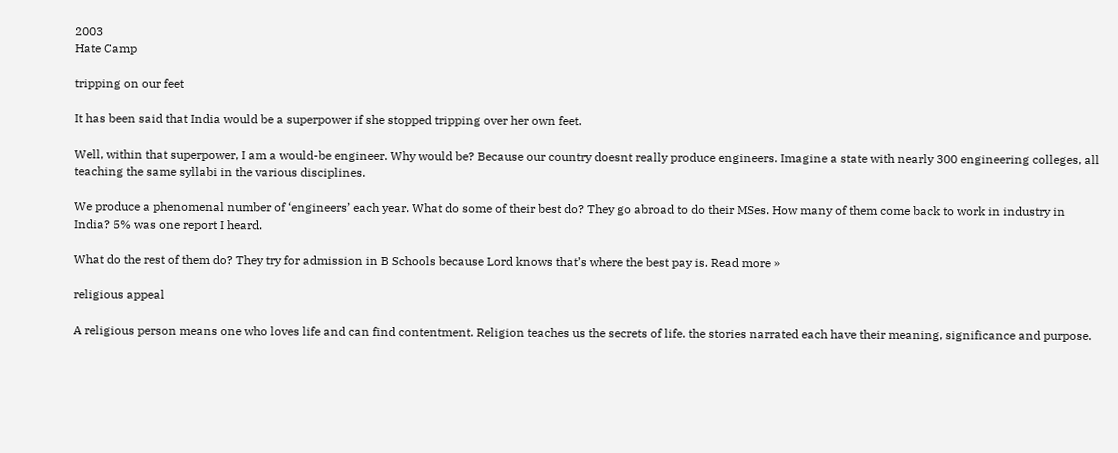2003
Hate Camp

tripping on our feet

It has been said that India would be a superpower if she stopped tripping over her own feet.

Well, within that superpower, I am a would-be engineer. Why would be? Because our country doesnt really produce engineers. Imagine a state with nearly 300 engineering colleges, all teaching the same syllabi in the various disciplines.

We produce a phenomenal number of ‘engineers’ each year. What do some of their best do? They go abroad to do their MSes. How many of them come back to work in industry in India? 5% was one report I heard.

What do the rest of them do? They try for admission in B Schools because Lord knows that’s where the best pay is. Read more »

religious appeal

A religious person means one who loves life and can find contentment. Religion teaches us the secrets of life. the stories narrated each have their meaning, significance and purpose.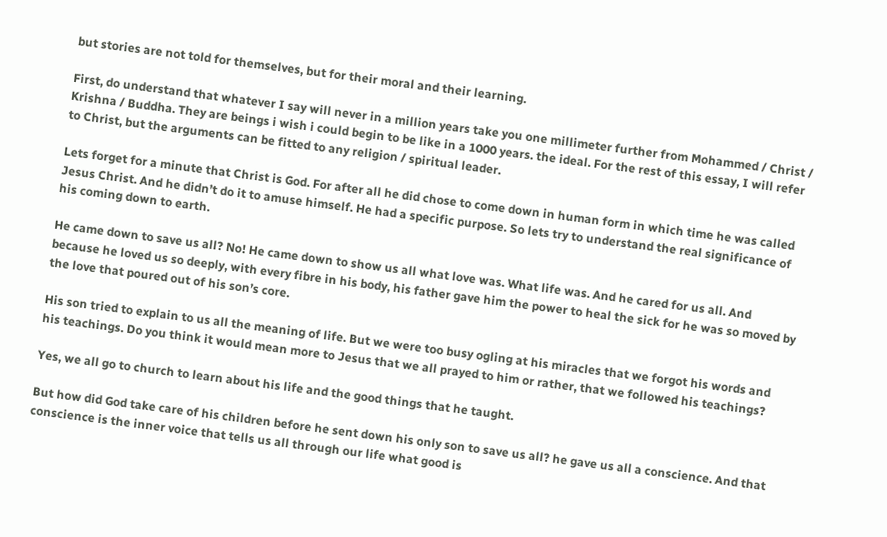but stories are not told for themselves, but for their moral and their learning.

First, do understand that whatever I say will never in a million years take you one millimeter further from Mohammed / Christ / Krishna / Buddha. They are beings i wish i could begin to be like in a 1000 years. the ideal. For the rest of this essay, I will refer to Christ, but the arguments can be fitted to any religion / spiritual leader.

Lets forget for a minute that Christ is God. For after all he did chose to come down in human form in which time he was called Jesus Christ. And he didn’t do it to amuse himself. He had a specific purpose. So lets try to understand the real significance of his coming down to earth.

He came down to save us all? No! He came down to show us all what love was. What life was. And he cared for us all. And because he loved us so deeply, with every fibre in his body, his father gave him the power to heal the sick for he was so moved by the love that poured out of his son’s core.

His son tried to explain to us all the meaning of life. But we were too busy ogling at his miracles that we forgot his words and his teachings. Do you think it would mean more to Jesus that we all prayed to him or rather, that we followed his teachings?

Yes, we all go to church to learn about his life and the good things that he taught.

But how did God take care of his children before he sent down his only son to save us all? he gave us all a conscience. And that conscience is the inner voice that tells us all through our life what good is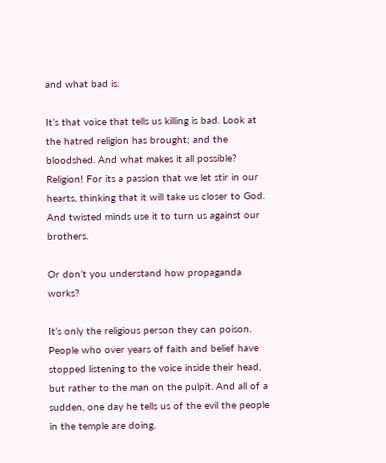and what bad is.

It’s that voice that tells us killing is bad. Look at the hatred religion has brought; and the bloodshed. And what makes it all possible? Religion! For its a passion that we let stir in our hearts, thinking that it will take us closer to God. And twisted minds use it to turn us against our brothers.

Or don’t you understand how propaganda works?

It’s only the religious person they can poison. People who over years of faith and belief have stopped listening to the voice inside their head, but rather to the man on the pulpit. And all of a sudden, one day he tells us of the evil the people in the temple are doing.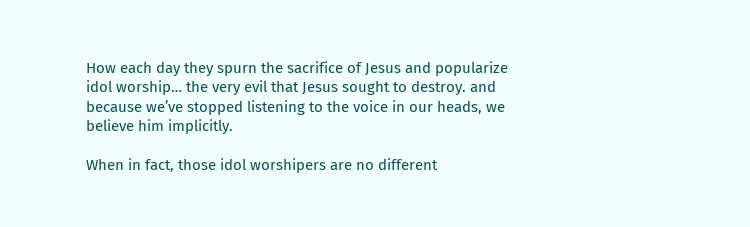How each day they spurn the sacrifice of Jesus and popularize idol worship… the very evil that Jesus sought to destroy. and because we’ve stopped listening to the voice in our heads, we believe him implicitly.

When in fact, those idol worshipers are no different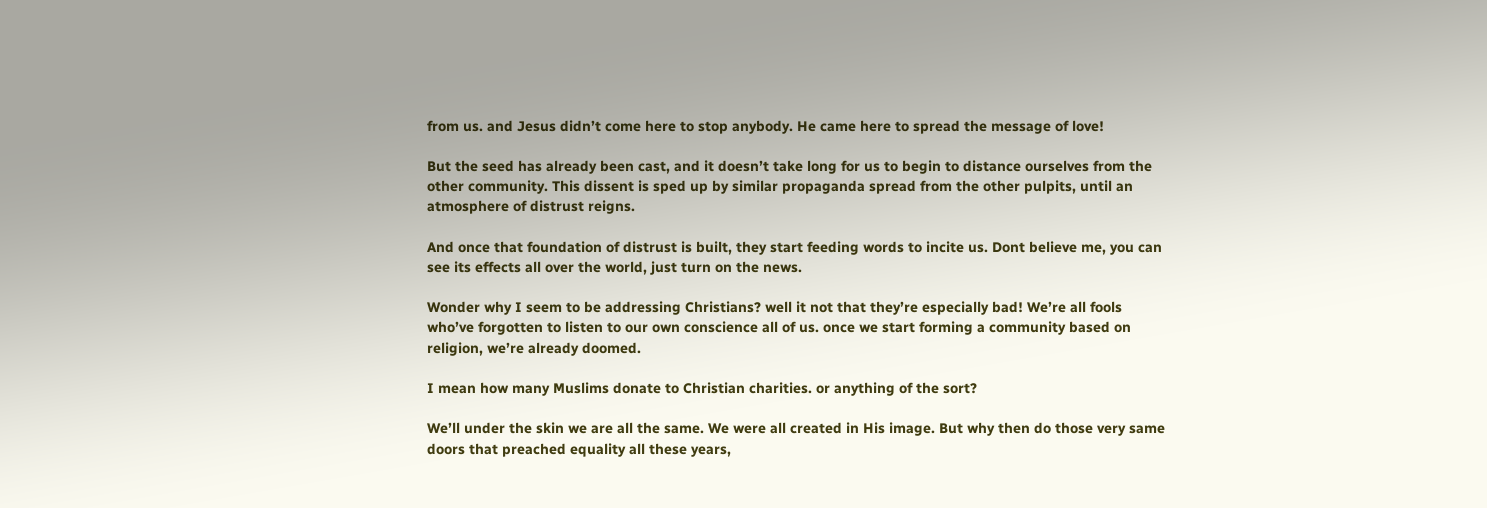from us. and Jesus didn’t come here to stop anybody. He came here to spread the message of love!

But the seed has already been cast, and it doesn’t take long for us to begin to distance ourselves from the other community. This dissent is sped up by similar propaganda spread from the other pulpits, until an atmosphere of distrust reigns.

And once that foundation of distrust is built, they start feeding words to incite us. Dont believe me, you can see its effects all over the world, just turn on the news.

Wonder why I seem to be addressing Christians? well it not that they’re especially bad! We’re all fools who’ve forgotten to listen to our own conscience all of us. once we start forming a community based on religion, we’re already doomed.

I mean how many Muslims donate to Christian charities. or anything of the sort?

We’ll under the skin we are all the same. We were all created in His image. But why then do those very same doors that preached equality all these years,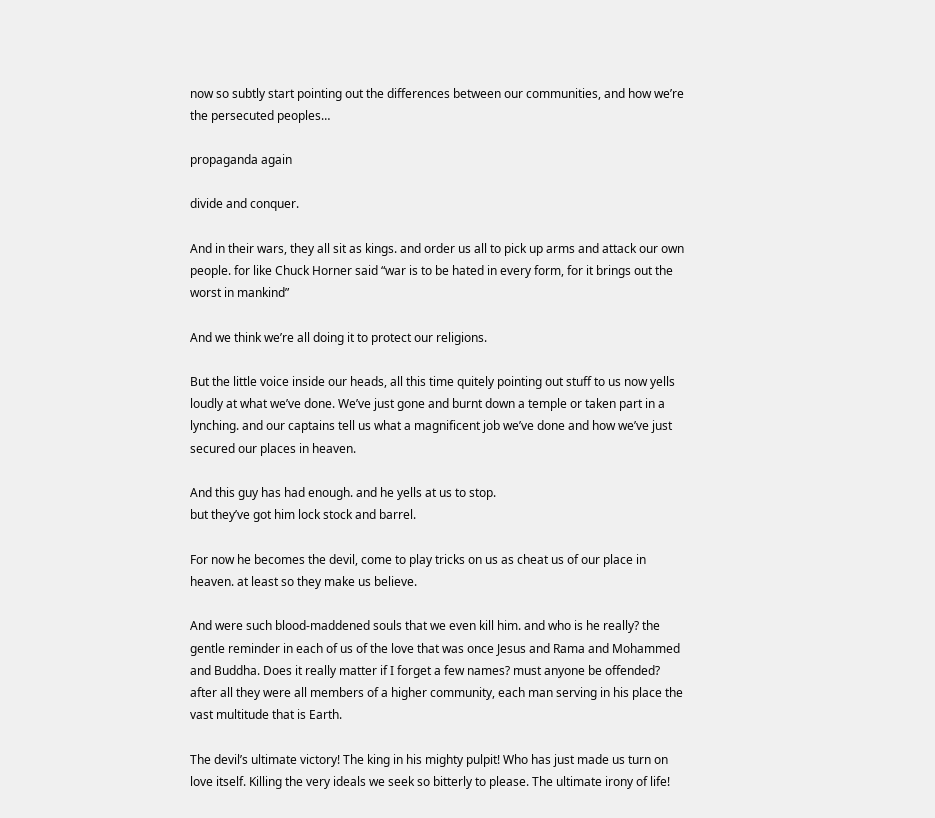now so subtly start pointing out the differences between our communities, and how we’re the persecuted peoples…

propaganda again

divide and conquer.

And in their wars, they all sit as kings. and order us all to pick up arms and attack our own people. for like Chuck Horner said “war is to be hated in every form, for it brings out the worst in mankind”

And we think we’re all doing it to protect our religions.

But the little voice inside our heads, all this time quitely pointing out stuff to us now yells loudly at what we’ve done. We’ve just gone and burnt down a temple or taken part in a lynching. and our captains tell us what a magnificent job we’ve done and how we’ve just secured our places in heaven.

And this guy has had enough. and he yells at us to stop.
but they’ve got him lock stock and barrel.

For now he becomes the devil, come to play tricks on us as cheat us of our place in heaven. at least so they make us believe.

And were such blood-maddened souls that we even kill him. and who is he really? the gentle reminder in each of us of the love that was once Jesus and Rama and Mohammed and Buddha. Does it really matter if I forget a few names? must anyone be offended? after all they were all members of a higher community, each man serving in his place the vast multitude that is Earth.

The devil’s ultimate victory! The king in his mighty pulpit! Who has just made us turn on love itself. Killing the very ideals we seek so bitterly to please. The ultimate irony of life!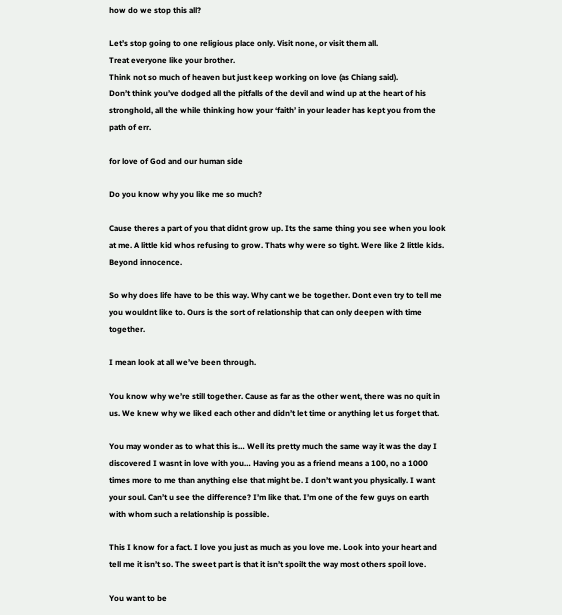how do we stop this all?

Let’s stop going to one religious place only. Visit none, or visit them all.
Treat everyone like your brother.
Think not so much of heaven but just keep working on love (as Chiang said).
Don’t think you’ve dodged all the pitfalls of the devil and wind up at the heart of his stronghold, all the while thinking how your ‘faith’ in your leader has kept you from the path of err.

for love of God and our human side

Do you know why you like me so much?

Cause theres a part of you that didnt grow up. Its the same thing you see when you look at me. A little kid whos refusing to grow. Thats why were so tight. Were like 2 little kids. Beyond innocence.

So why does life have to be this way. Why cant we be together. Dont even try to tell me you wouldnt like to. Ours is the sort of relationship that can only deepen with time together.

I mean look at all we’ve been through.

You know why we’re still together. Cause as far as the other went, there was no quit in us. We knew why we liked each other and didn’t let time or anything let us forget that.

You may wonder as to what this is… Well its pretty much the same way it was the day I discovered I wasnt in love with you… Having you as a friend means a 100, no a 1000 times more to me than anything else that might be. I don’t want you physically. I want your soul. Can’t u see the difference? I’m like that. I’m one of the few guys on earth with whom such a relationship is possible.

This I know for a fact. I love you just as much as you love me. Look into your heart and tell me it isn’t so. The sweet part is that it isn’t spoilt the way most others spoil love.

You want to be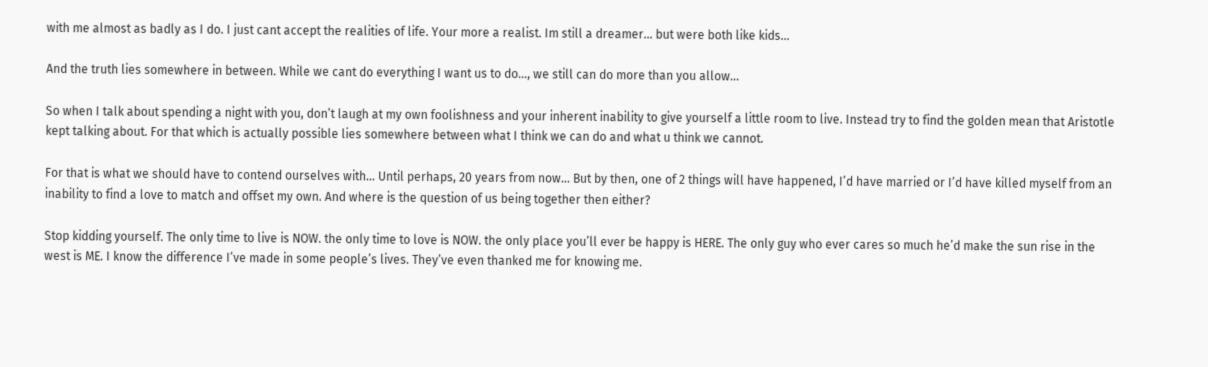with me almost as badly as I do. I just cant accept the realities of life. Your more a realist. Im still a dreamer… but were both like kids…

And the truth lies somewhere in between. While we cant do everything I want us to do…, we still can do more than you allow…

So when I talk about spending a night with you, don’t laugh at my own foolishness and your inherent inability to give yourself a little room to live. Instead try to find the golden mean that Aristotle kept talking about. For that which is actually possible lies somewhere between what I think we can do and what u think we cannot.

For that is what we should have to contend ourselves with… Until perhaps, 20 years from now… But by then, one of 2 things will have happened, I’d have married or I’d have killed myself from an inability to find a love to match and offset my own. And where is the question of us being together then either?

Stop kidding yourself. The only time to live is NOW. the only time to love is NOW. the only place you’ll ever be happy is HERE. The only guy who ever cares so much he’d make the sun rise in the west is ME. I know the difference I’ve made in some people’s lives. They’ve even thanked me for knowing me.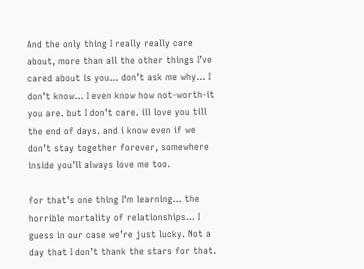And the only thing I really really care about, more than all the other things I’ve cared about is you… don’t ask me why… I don’t know… I even know how not-worth-it you are. but I don’t care. ill love you till the end of days. and i know even if we don’t stay together forever, somewhere inside you’ll always love me too.

for that’s one thing I’m learning… the horrible mortality of relationships… I guess in our case we’re just lucky. Not a day that I don’t thank the stars for that.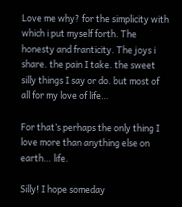Love me why? for the simplicity with which i put myself forth. The honesty and franticity. The joys i share. the pain I take. the sweet silly things I say or do. but most of all for my love of life…

For that’s perhaps the only thing I love more than anything else on earth… life.

Silly! I hope someday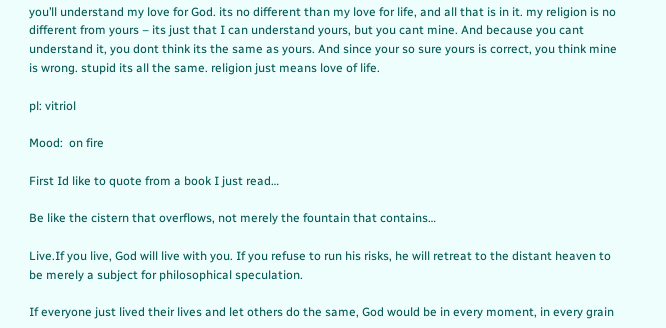you’ll understand my love for God. its no different than my love for life, and all that is in it. my religion is no different from yours – its just that I can understand yours, but you cant mine. And because you cant understand it, you dont think its the same as yours. And since your so sure yours is correct, you think mine is wrong. stupid its all the same. religion just means love of life.

pl: vitriol

Mood:  on fire

First Id like to quote from a book I just read…

Be like the cistern that overflows, not merely the fountain that contains…

Live.If you live, God will live with you. If you refuse to run his risks, he will retreat to the distant heaven to be merely a subject for philosophical speculation.

If everyone just lived their lives and let others do the same, God would be in every moment, in every grain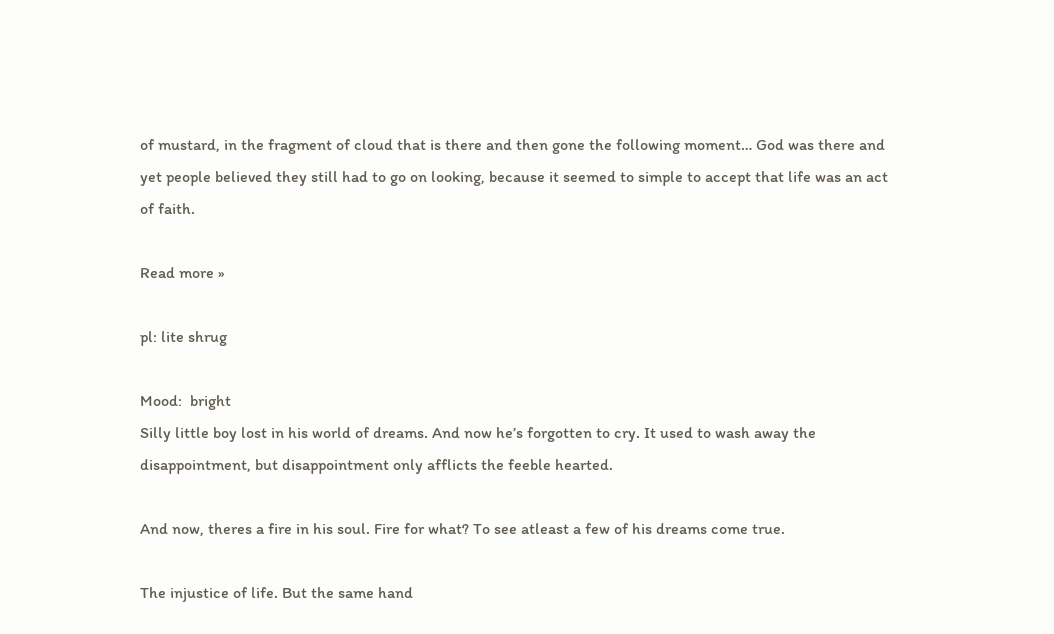of mustard, in the fragment of cloud that is there and then gone the following moment… God was there and yet people believed they still had to go on looking, because it seemed to simple to accept that life was an act of faith.

Read more »

pl: lite shrug

Mood:  bright
Silly little boy lost in his world of dreams. And now he’s forgotten to cry. It used to wash away the disappointment, but disappointment only afflicts the feeble hearted.

And now, theres a fire in his soul. Fire for what? To see atleast a few of his dreams come true.

The injustice of life. But the same hand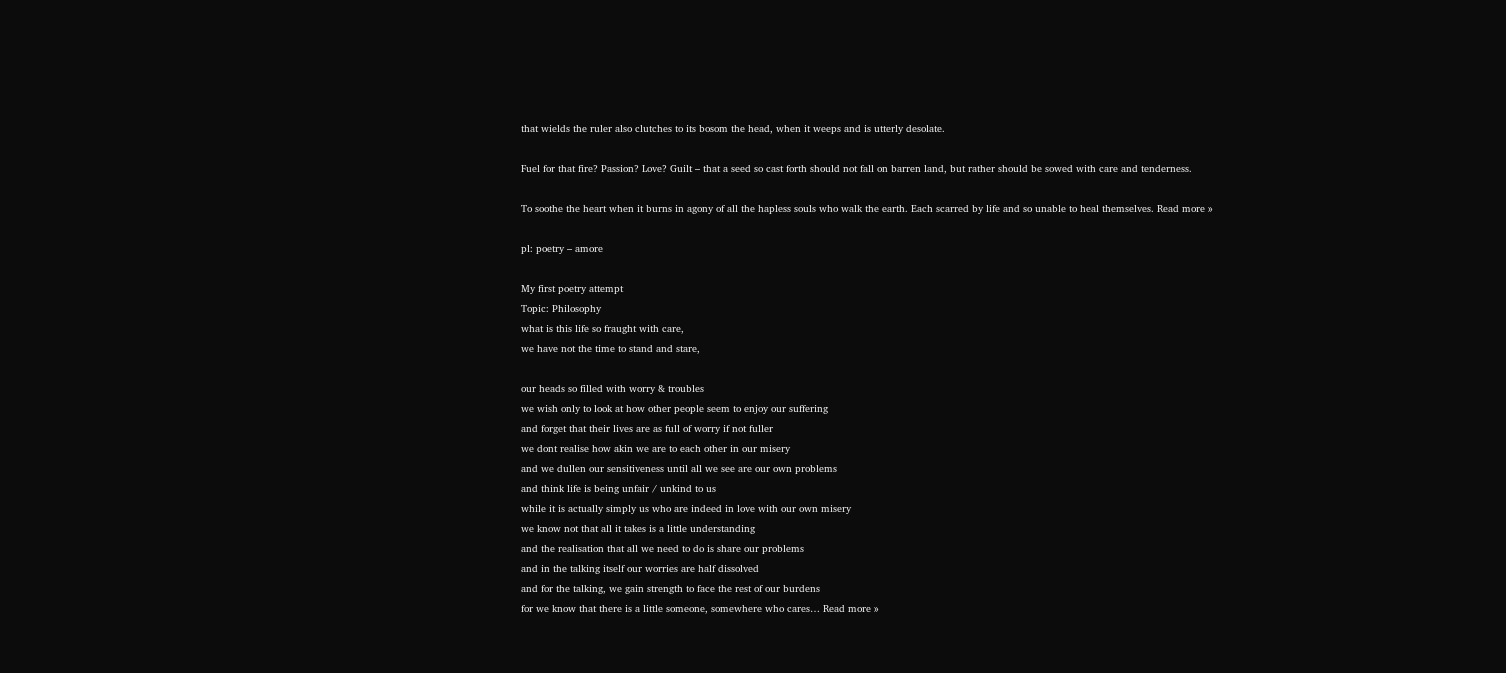that wields the ruler also clutches to its bosom the head, when it weeps and is utterly desolate.

Fuel for that fire? Passion? Love? Guilt – that a seed so cast forth should not fall on barren land, but rather should be sowed with care and tenderness.

To soothe the heart when it burns in agony of all the hapless souls who walk the earth. Each scarred by life and so unable to heal themselves. Read more »

pl: poetry – amore

My first poetry attempt
Topic: Philosophy
what is this life so fraught with care,
we have not the time to stand and stare,

our heads so filled with worry & troubles
we wish only to look at how other people seem to enjoy our suffering
and forget that their lives are as full of worry if not fuller
we dont realise how akin we are to each other in our misery
and we dullen our sensitiveness until all we see are our own problems
and think life is being unfair / unkind to us
while it is actually simply us who are indeed in love with our own misery
we know not that all it takes is a little understanding
and the realisation that all we need to do is share our problems
and in the talking itself our worries are half dissolved
and for the talking, we gain strength to face the rest of our burdens
for we know that there is a little someone, somewhere who cares… Read more »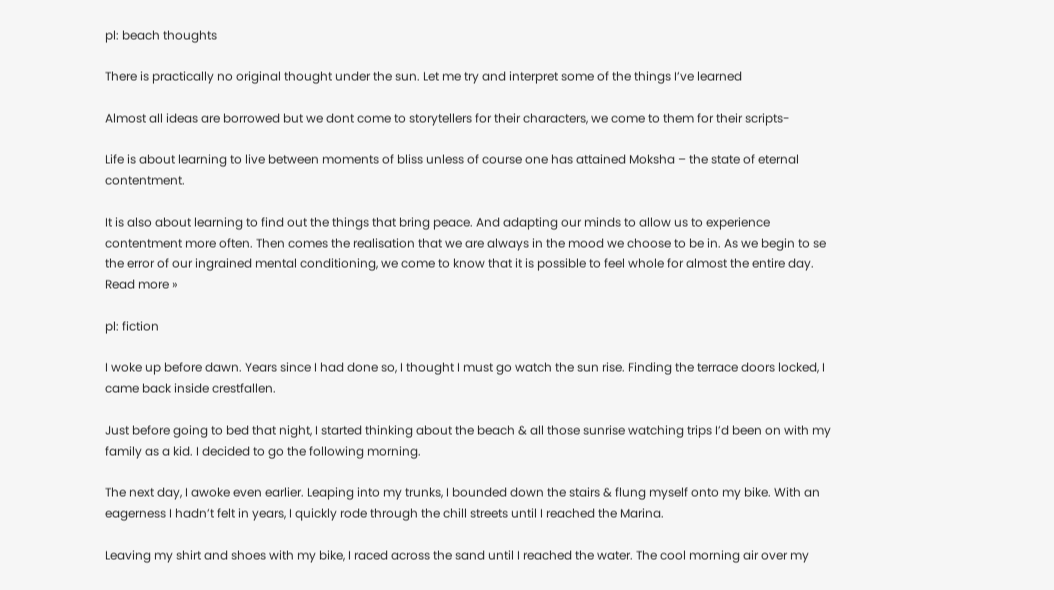pl: beach thoughts

There is practically no original thought under the sun. Let me try and interpret some of the things I’ve learned

Almost all ideas are borrowed but we dont come to storytellers for their characters, we come to them for their scripts-

Life is about learning to live between moments of bliss unless of course one has attained Moksha – the state of eternal contentment.

It is also about learning to find out the things that bring peace. And adapting our minds to allow us to experience contentment more often. Then comes the realisation that we are always in the mood we choose to be in. As we begin to se the error of our ingrained mental conditioning, we come to know that it is possible to feel whole for almost the entire day.
Read more »

pl: fiction

I woke up before dawn. Years since I had done so, I thought I must go watch the sun rise. Finding the terrace doors locked, I came back inside crestfallen.

Just before going to bed that night, I started thinking about the beach & all those sunrise watching trips I’d been on with my family as a kid. I decided to go the following morning.

The next day, I awoke even earlier. Leaping into my trunks, I bounded down the stairs & flung myself onto my bike. With an eagerness I hadn’t felt in years, I quickly rode through the chill streets until I reached the Marina.

Leaving my shirt and shoes with my bike, I raced across the sand until I reached the water. The cool morning air over my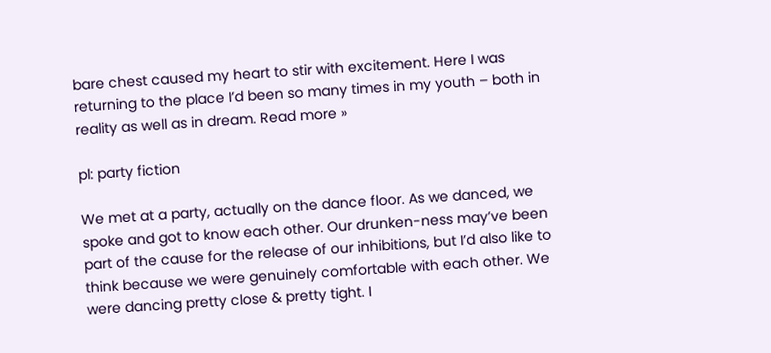bare chest caused my heart to stir with excitement. Here I was returning to the place I’d been so many times in my youth – both in reality as well as in dream. Read more »

pl: party fiction

We met at a party, actually on the dance floor. As we danced, we spoke and got to know each other. Our drunken-ness may’ve been part of the cause for the release of our inhibitions, but I’d also like to think because we were genuinely comfortable with each other. We were dancing pretty close & pretty tight. I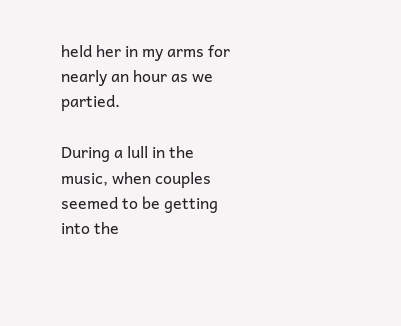held her in my arms for nearly an hour as we partied.

During a lull in the music, when couples seemed to be getting into the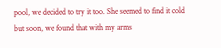pool, we decided to try it too. She seemed to find it cold but soon, we found that with my arms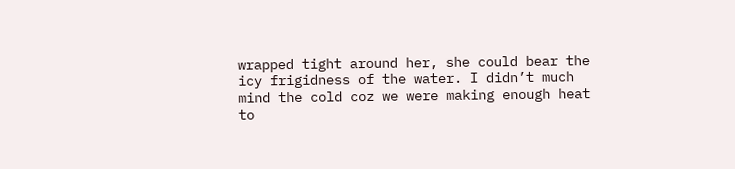wrapped tight around her, she could bear the icy frigidness of the water. I didn’t much mind the cold coz we were making enough heat to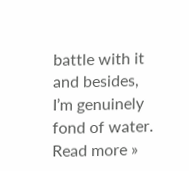battle with it and besides, I’m genuinely fond of water. Read more »